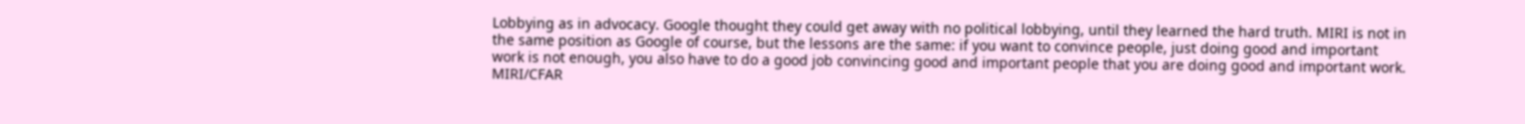Lobbying as in advocacy. Google thought they could get away with no political lobbying, until they learned the hard truth. MIRI is not in the same position as Google of course, but the lessons are the same: if you want to convince people, just doing good and important work is not enough, you also have to do a good job convincing good and important people that you are doing good and important work. MIRI/CFAR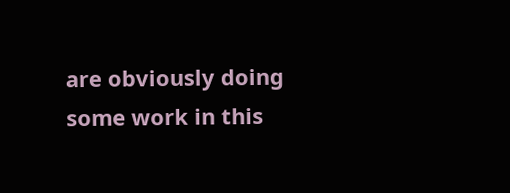are obviously doing some work in this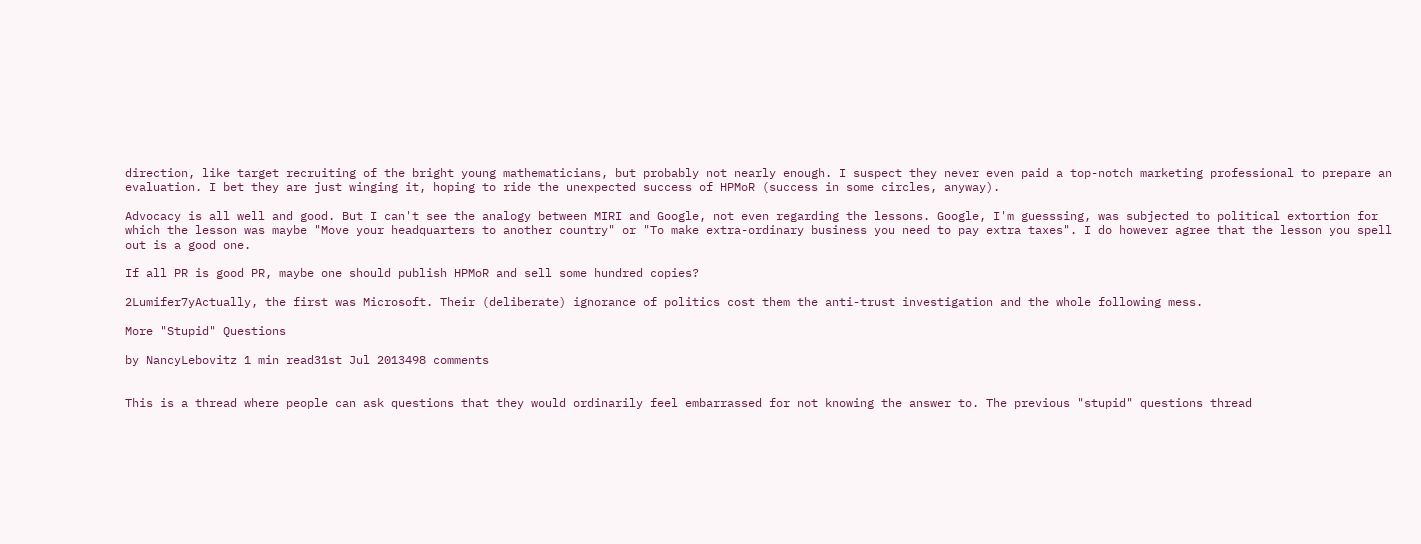direction, like target recruiting of the bright young mathematicians, but probably not nearly enough. I suspect they never even paid a top-notch marketing professional to prepare an evaluation. I bet they are just winging it, hoping to ride the unexpected success of HPMoR (success in some circles, anyway).

Advocacy is all well and good. But I can't see the analogy between MIRI and Google, not even regarding the lessons. Google, I'm guesssing, was subjected to political extortion for which the lesson was maybe "Move your headquarters to another country" or "To make extra-ordinary business you need to pay extra taxes". I do however agree that the lesson you spell out is a good one.

If all PR is good PR, maybe one should publish HPMoR and sell some hundred copies?

2Lumifer7yActually, the first was Microsoft. Their (deliberate) ignorance of politics cost them the anti-trust investigation and the whole following mess.

More "Stupid" Questions

by NancyLebovitz 1 min read31st Jul 2013498 comments


This is a thread where people can ask questions that they would ordinarily feel embarrassed for not knowing the answer to. The previous "stupid" questions thread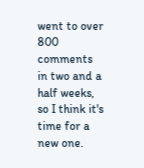went to over 800 comments in two and a half weeks, so I think it's time for a new one.